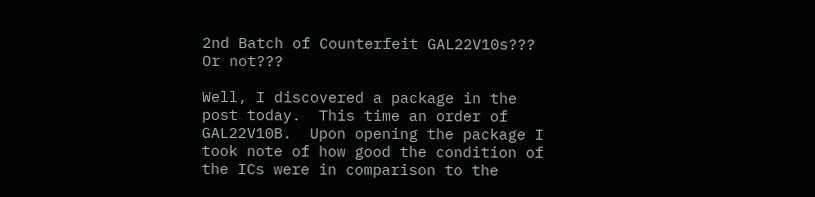2nd Batch of Counterfeit GAL22V10s??? Or not???

Well, I discovered a package in the post today.  This time an order of GAL22V10B.  Upon opening the package I took note of how good the condition of the ICs were in comparison to the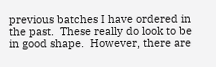previous batches I have ordered in the past.  These really do look to be in good shape.  However, there are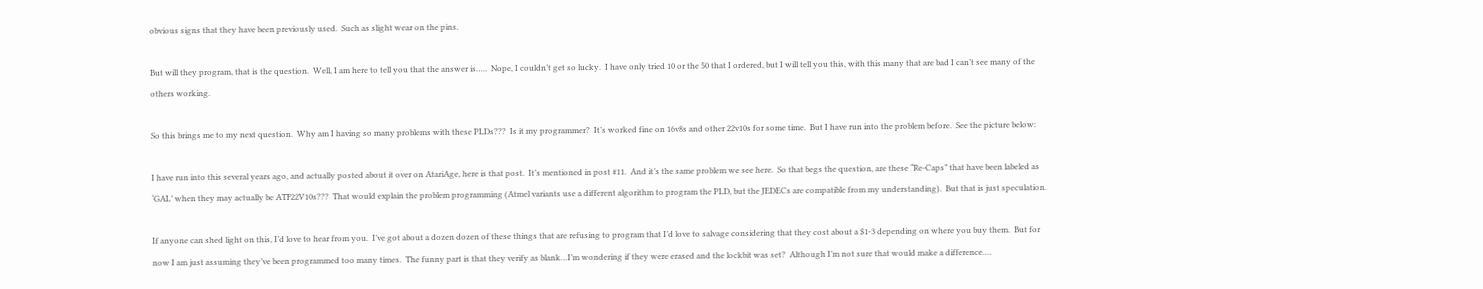obvious signs that they have been previously used.  Such as slight wear on the pins.

But will they program, that is the question.  Well, I am here to tell you that the answer is…..  Nope, I couldn’t get so lucky.  I have only tried 10 or the 50 that I ordered, but I will tell you this, with this many that are bad I can’t see many of the others working.

So this brings me to my next question.  Why am I having so many problems with these PLDs???  Is it my programmer?  It’s worked fine on 16v8s and other 22v10s for some time.  But I have run into the problem before.  See the picture below:

I have run into this several years ago, and actually posted about it over on AtariAge, here is that post.  It’s mentioned in post #11.  And it’s the same problem we see here.  So that begs the question, are these “Re-Caps” that have been labeled as ‘GAL’ when they may actually be ATF22V10s???  That would explain the problem programming (Atmel variants use a different algorithm to program the PLD, but the JEDECs are compatible from my understanding).  But that is just speculation.

If anyone can shed light on this, I’d love to hear from you.  I’ve got about a dozen dozen of these things that are refusing to program that I’d love to salvage considering that they cost about a $1-3 depending on where you buy them.  But for now I am just assuming they’ve been programmed too many times.  The funny part is that they verify as blank…I’m wondering if they were erased and the lockbit was set?  Although I’m not sure that would make a difference….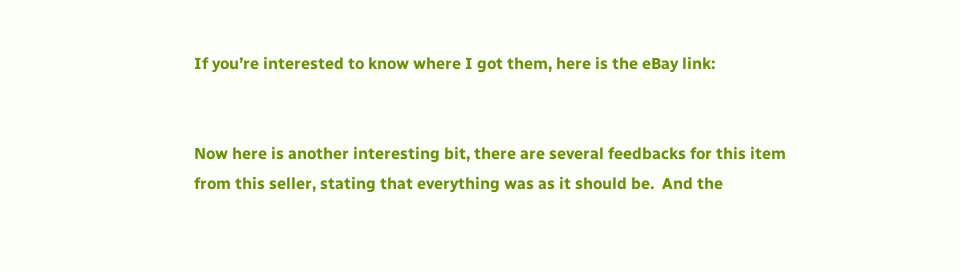If you’re interested to know where I got them, here is the eBay link:


Now here is another interesting bit, there are several feedbacks for this item from this seller, stating that everything was as it should be.  And the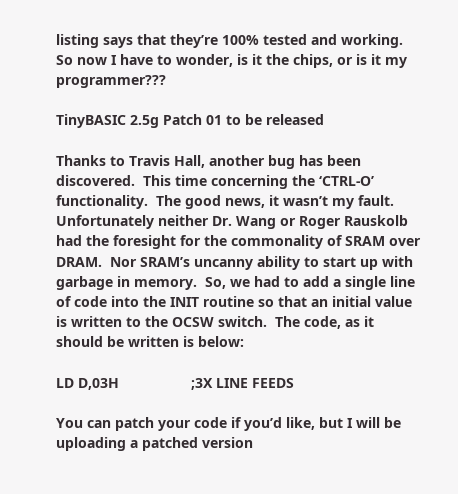listing says that they’re 100% tested and working.  So now I have to wonder, is it the chips, or is it my programmer???

TinyBASIC 2.5g Patch 01 to be released

Thanks to Travis Hall, another bug has been discovered.  This time concerning the ‘CTRL-O’ functionality.  The good news, it wasn’t my fault.  Unfortunately neither Dr. Wang or Roger Rauskolb had the foresight for the commonality of SRAM over DRAM.  Nor SRAM’s uncanny ability to start up with garbage in memory.  So, we had to add a single line of code into the INIT routine so that an initial value is written to the OCSW switch.  The code, as it should be written is below:

LD D,03H                  ;3X LINE FEEDS

You can patch your code if you’d like, but I will be uploading a patched version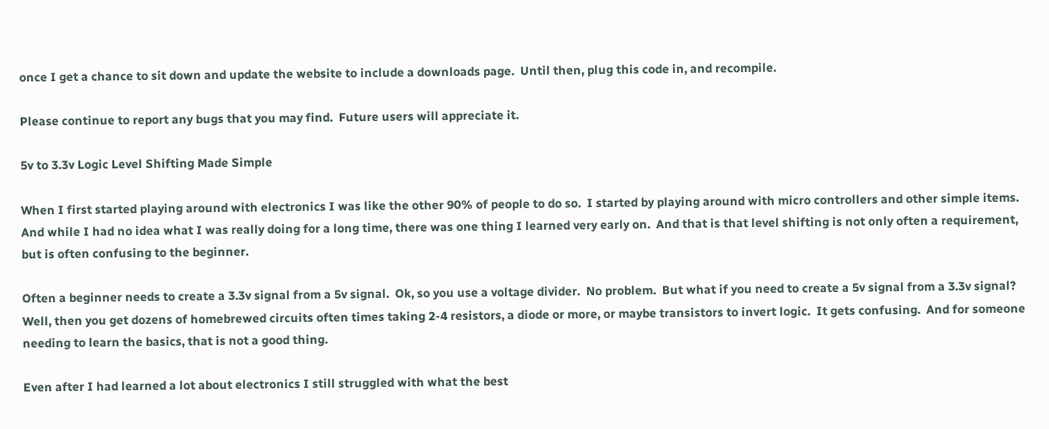once I get a chance to sit down and update the website to include a downloads page.  Until then, plug this code in, and recompile.

Please continue to report any bugs that you may find.  Future users will appreciate it.

5v to 3.3v Logic Level Shifting Made Simple

When I first started playing around with electronics I was like the other 90% of people to do so.  I started by playing around with micro controllers and other simple items.  And while I had no idea what I was really doing for a long time, there was one thing I learned very early on.  And that is that level shifting is not only often a requirement, but is often confusing to the beginner.

Often a beginner needs to create a 3.3v signal from a 5v signal.  Ok, so you use a voltage divider.  No problem.  But what if you need to create a 5v signal from a 3.3v signal?  Well, then you get dozens of homebrewed circuits often times taking 2-4 resistors, a diode or more, or maybe transistors to invert logic.  It gets confusing.  And for someone needing to learn the basics, that is not a good thing.

Even after I had learned a lot about electronics I still struggled with what the best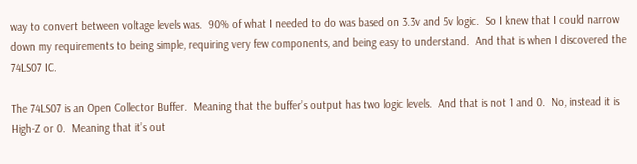way to convert between voltage levels was.  90% of what I needed to do was based on 3.3v and 5v logic.  So I knew that I could narrow down my requirements to being simple, requiring very few components, and being easy to understand.  And that is when I discovered the 74LS07 IC.

The 74LS07 is an Open Collector Buffer.  Meaning that the buffer’s output has two logic levels.  And that is not 1 and 0.  No, instead it is High-Z or 0.  Meaning that it’s out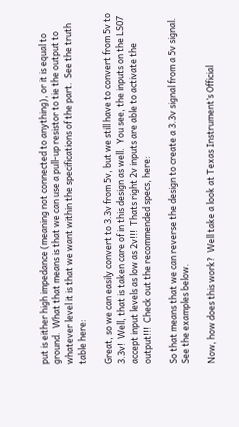put is either high impedance (meaning not connected to anything), or it is equal to ground.  What that means is that we can use a pull-up resistor to tie the output to whatever level it is that we want within the specifications of the part.  See the truth table here:

Great, so we can easily convert to 3.3v from 5v, but we still have to convert from 5v to 3.3v!  Well, that is taken care of in this design as well.  You see, the inputs on the LS07 accept input levels as low as 2v!!!  Thats right 2v inputs are able to activate the output!!!  Check out the recommended specs, here:

So that means that we can reverse the design to create a 3.3v signal from a 5v signal.  See the examples below.

Now, how does this work?  Well take a look at Texas Instrument’s Official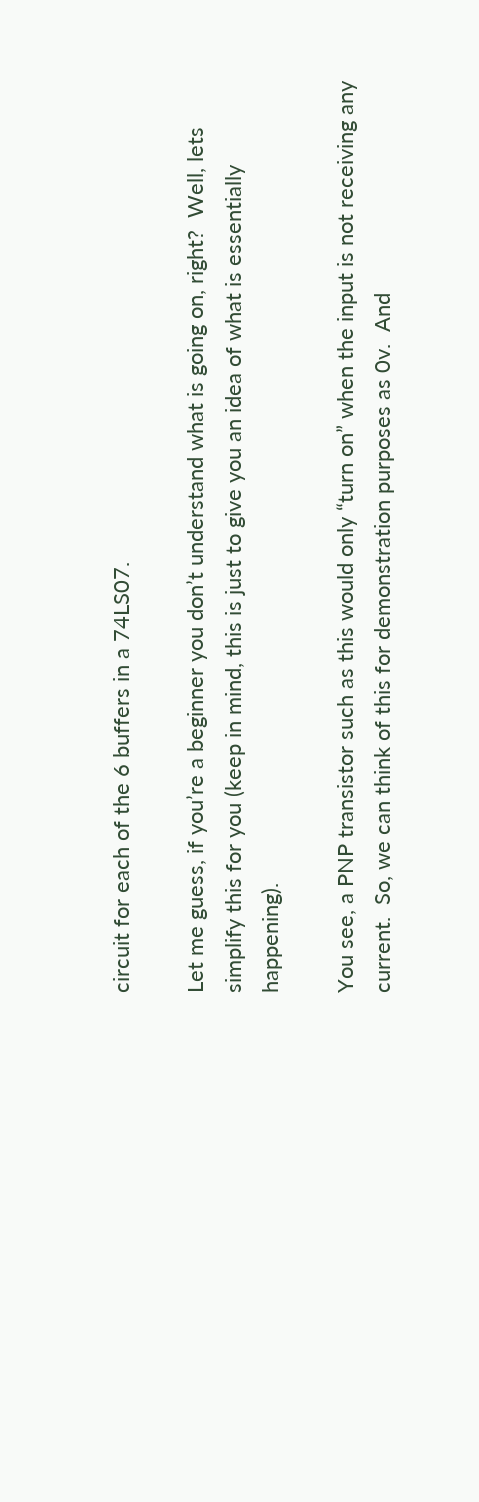circuit for each of the 6 buffers in a 74LS07.

Let me guess, if you’re a beginner you don’t understand what is going on, right?  Well, lets simplify this for you (keep in mind, this is just to give you an idea of what is essentially happening).

You see, a PNP transistor such as this would only “turn on” when the input is not receiving any current.  So, we can think of this for demonstration purposes as 0v.  And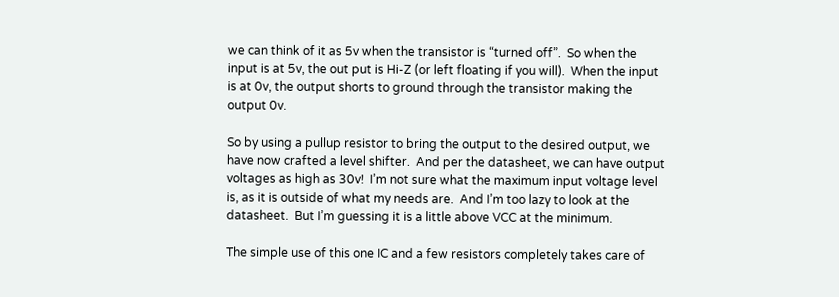we can think of it as 5v when the transistor is “turned off”.  So when the input is at 5v, the out put is Hi-Z (or left floating if you will).  When the input is at 0v, the output shorts to ground through the transistor making the output 0v.

So by using a pullup resistor to bring the output to the desired output, we have now crafted a level shifter.  And per the datasheet, we can have output voltages as high as 30v!  I’m not sure what the maximum input voltage level is, as it is outside of what my needs are.  And I’m too lazy to look at the datasheet.  But I’m guessing it is a little above VCC at the minimum.

The simple use of this one IC and a few resistors completely takes care of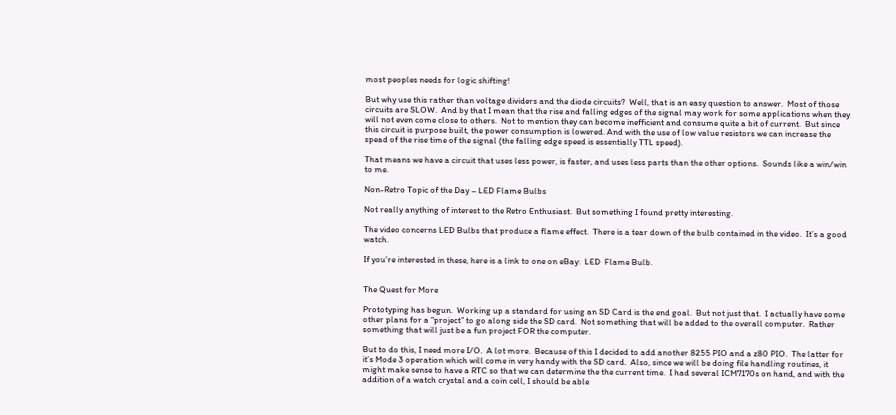most peoples needs for logic shifting!

But why use this rather than voltage dividers and the diode circuits?  Well, that is an easy question to answer.  Most of those circuits are SLOW.  And by that I mean that the rise and falling edges of the signal may work for some applications when they will not even come close to others.  Not to mention they can become inefficient and consume quite a bit of current.  But since this circuit is purpose built, the power consumption is lowered. And with the use of low value resistors we can increase the spead of the rise time of the signal (the falling edge speed is essentially TTL speed).

That means we have a circuit that uses less power, is faster, and uses less parts than the other options.  Sounds like a win/win to me.

Non-Retro Topic of the Day – LED Flame Bulbs

Not really anything of interest to the Retro Enthusiast.  But something I found pretty interesting.

The video concerns LED Bulbs that produce a flame effect.  There is a tear down of the bulb contained in the video.  It’s a good watch.

If you’re interested in these, here is a link to one on eBay:  LED  Flame Bulb.


The Quest for More

Prototyping has begun.  Working up a standard for using an SD Card is the end goal.  But not just that.  I actually have some other plans for a “project” to go along side the SD card.  Not something that will be added to the overall computer.  Rather something that will just be a fun project FOR the computer.

But to do this, I need more I/O.  A lot more.  Because of this I decided to add another 8255 PIO and a z80 PIO.  The latter for it’s Mode 3 operation which will come in very handy with the SD card.  Also, since we will be doing file handling routines, it might make sense to have a RTC so that we can determine the the current time.  I had several ICM7170s on hand, and with the addition of a watch crystal and a coin cell, I should be able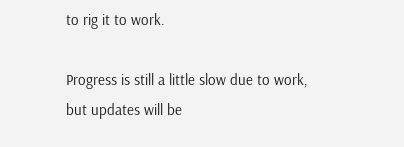to rig it to work.

Progress is still a little slow due to work, but updates will be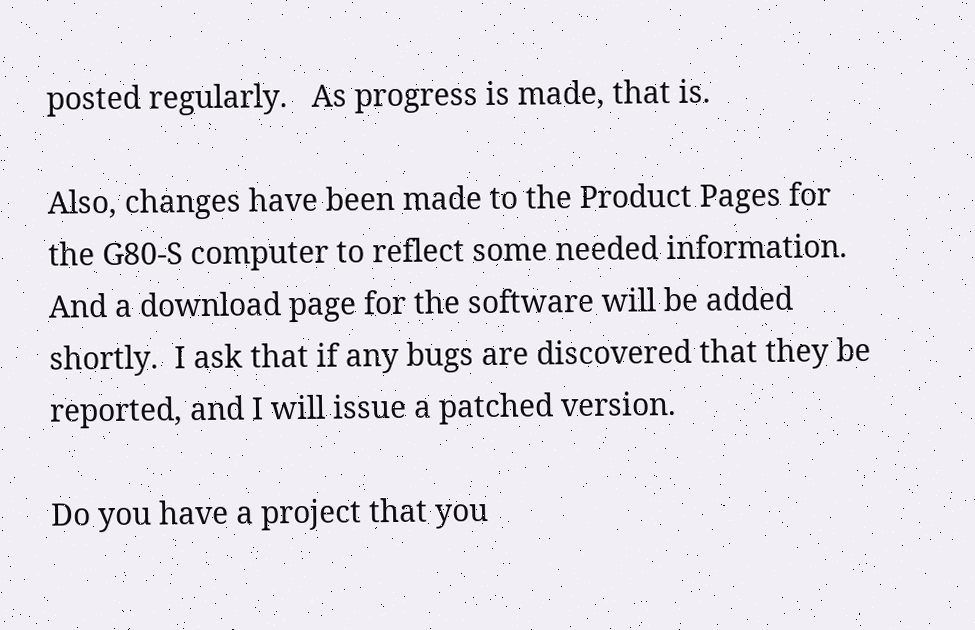posted regularly.   As progress is made, that is.

Also, changes have been made to the Product Pages for the G80-S computer to reflect some needed information.  And a download page for the software will be added shortly.  I ask that if any bugs are discovered that they be reported, and I will issue a patched version.

Do you have a project that you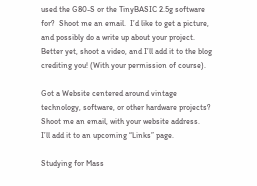used the G80-S or the TinyBASIC 2.5g software for?  Shoot me an email.  I’d like to get a picture, and possibly do a write up about your project.  Better yet, shoot a video, and I’ll add it to the blog crediting you! (With your permission of course).

Got a Website centered around vintage technology, software, or other hardware projects?  Shoot me an email, with your website address.   I’ll add it to an upcoming “Links” page.

Studying for Mass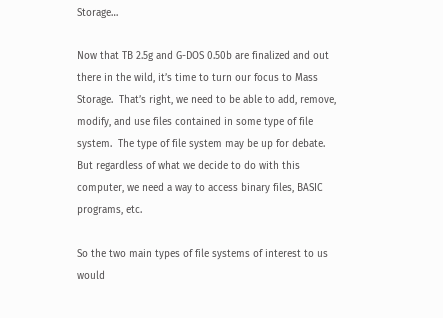Storage…

Now that TB 2.5g and G-DOS 0.50b are finalized and out there in the wild, it’s time to turn our focus to Mass Storage.  That’s right, we need to be able to add, remove, modify, and use files contained in some type of file system.  The type of file system may be up for debate.  But regardless of what we decide to do with this computer, we need a way to access binary files, BASIC programs, etc.

So the two main types of file systems of interest to us would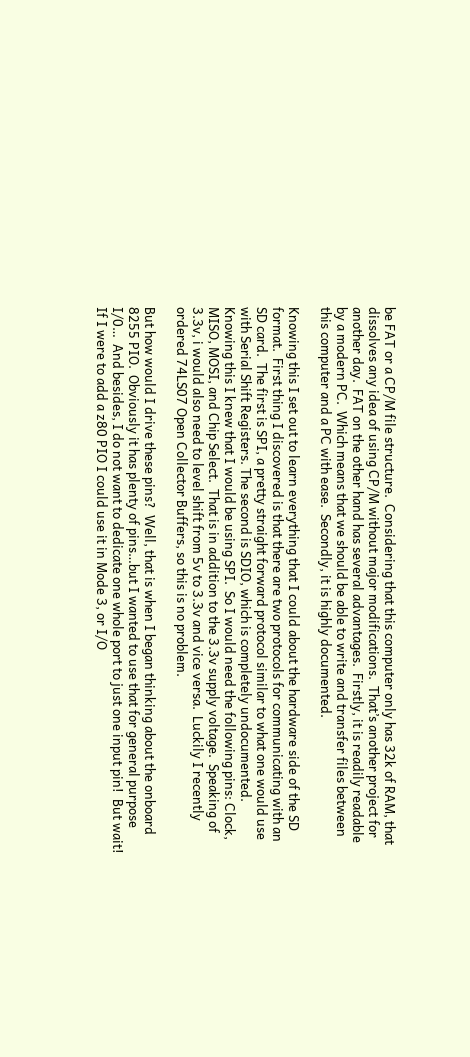be FAT or a CP/M file structure.  Considering that this computer only has 32k of RAM, that dissolves any idea of using CP/M without major modifications.  That’s another project for another day.  FAT on the other hand has several advantages.  Firstly, it is readily readable by a modern PC.  Which means that we should be able to write and transfer files between this computer and a PC with ease.  Secondly, it is highly documented.

Knowing this I set out to learn everything that I could about the hardware side of the SD format.  First thing I discovered is that there are two protocols for communicating with an SD card.  The first is SPI, a pretty straight forward protocol similar to what one would use with Serial Shift Registers. The second is SDIO, which is completely undocumented.  Knowing this I knew that I would be using SPI.  So I would need the following pins: Clock, MISO, MOSI, and Chip Select.  That is in addition to the 3.3v supply voltage.  Speaking of 3.3v, i would also need to level shift from 5v to 3.3v and vice versa.  Luckily I recently ordered 74LS07 Open Collector Buffers, so this is no problem.

But how would I drive these pins?  Well, that is when I began thinking about the onboard 8255 PIO.  Obviously it has plenty of pins…but I wanted to use that for general purpose I/0…  And besides, I do not want to dedicate one whole port to just one input pin!  But wait!  If I were to add a z80 PIO I could use it in Mode 3, or I/O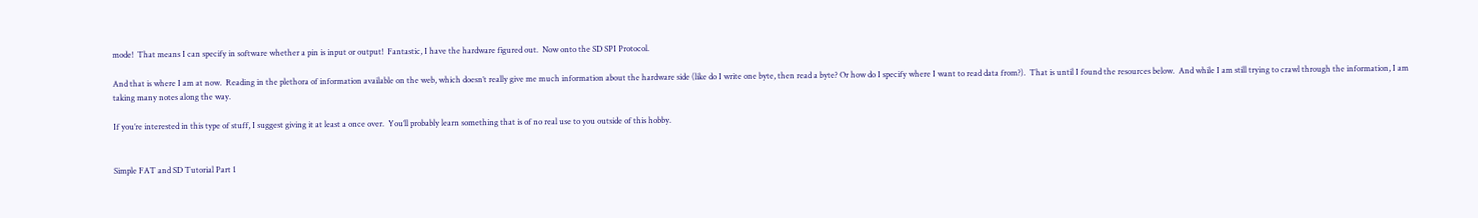mode!  That means I can specify in software whether a pin is input or output!  Fantastic, I have the hardware figured out.  Now onto the SD SPI Protocol.

And that is where I am at now.  Reading in the plethora of information available on the web, which doesn’t really give me much information about the hardware side (like do I write one byte, then read a byte? Or how do I specify where I want to read data from?).  That is until I found the resources below.  And while I am still trying to crawl through the information, I am taking many notes along the way.

If you’re interested in this type of stuff, I suggest giving it at least a once over.  You’ll probably learn something that is of no real use to you outside of this hobby.


Simple FAT and SD Tutorial Part 1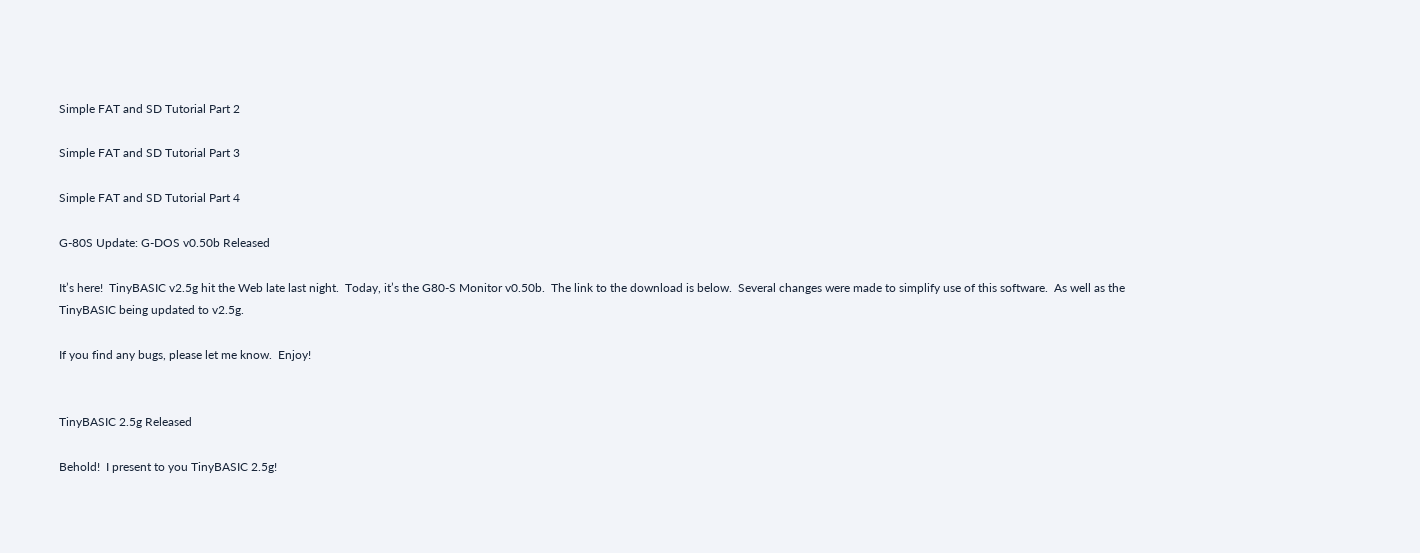Simple FAT and SD Tutorial Part 2

Simple FAT and SD Tutorial Part 3

Simple FAT and SD Tutorial Part 4

G-80S Update: G-DOS v0.50b Released

It’s here!  TinyBASIC v2.5g hit the Web late last night.  Today, it’s the G80-S Monitor v0.50b.  The link to the download is below.  Several changes were made to simplify use of this software.  As well as the TinyBASIC being updated to v2.5g.

If you find any bugs, please let me know.  Enjoy!


TinyBASIC 2.5g Released

Behold!  I present to you TinyBASIC 2.5g!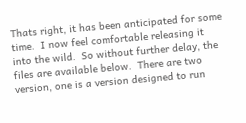Thats right, it has been anticipated for some time.  I now feel comfortable releasing it into the wild.  So without further delay, the files are available below.  There are two version, one is a version designed to run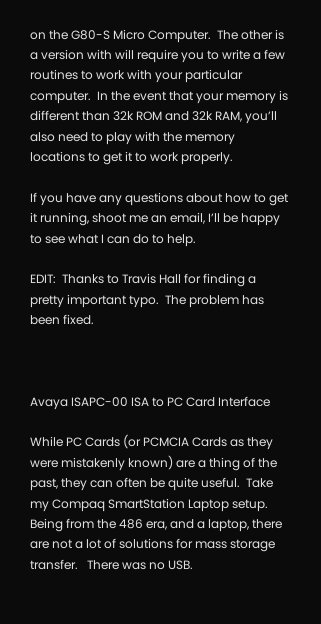on the G80-S Micro Computer.  The other is a version with will require you to write a few routines to work with your particular computer.  In the event that your memory is different than 32k ROM and 32k RAM, you’ll also need to play with the memory locations to get it to work properly.

If you have any questions about how to get it running, shoot me an email, I’ll be happy to see what I can do to help.

EDIT:  Thanks to Travis Hall for finding a pretty important typo.  The problem has been fixed.



Avaya ISAPC-00 ISA to PC Card Interface

While PC Cards (or PCMCIA Cards as they were mistakenly known) are a thing of the past, they can often be quite useful.  Take my Compaq SmartStation Laptop setup.  Being from the 486 era, and a laptop, there are not a lot of solutions for mass storage transfer.   There was no USB.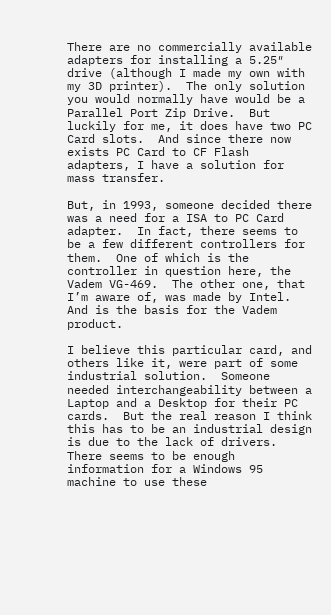There are no commercially available adapters for installing a 5.25″ drive (although I made my own with my 3D printer).  The only solution you would normally have would be a Parallel Port Zip Drive.  But luckily for me, it does have two PC Card slots.  And since there now exists PC Card to CF Flash adapters, I have a solution for mass transfer.

But, in 1993, someone decided there was a need for a ISA to PC Card adapter.  In fact, there seems to be a few different controllers for them.  One of which is the controller in question here, the Vadem VG-469.  The other one, that I’m aware of, was made by Intel.  And is the basis for the Vadem product.

I believe this particular card, and others like it, were part of some industrial solution.  Someone needed interchangeability between a Laptop and a Desktop for their PC cards.  But the real reason I think this has to be an industrial design is due to the lack of drivers.  There seems to be enough information for a Windows 95 machine to use these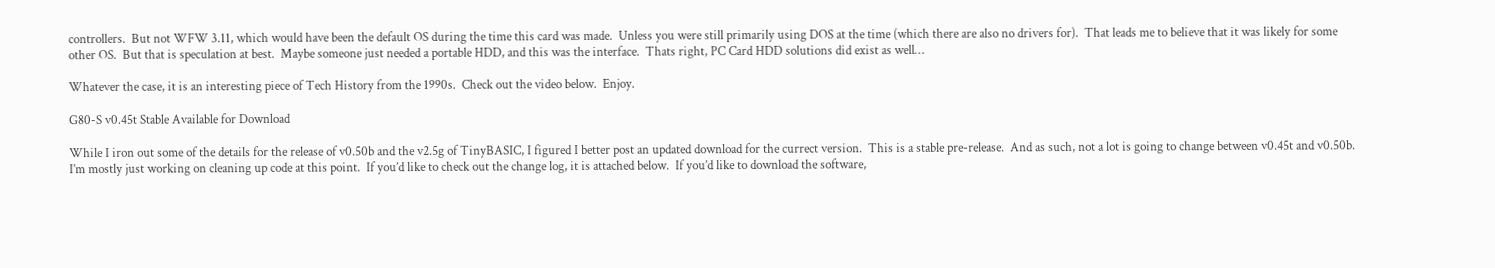controllers.  But not WFW 3.11, which would have been the default OS during the time this card was made.  Unless you were still primarily using DOS at the time (which there are also no drivers for).  That leads me to believe that it was likely for some other OS.  But that is speculation at best.  Maybe someone just needed a portable HDD, and this was the interface.  Thats right, PC Card HDD solutions did exist as well…

Whatever the case, it is an interesting piece of Tech History from the 1990s.  Check out the video below.  Enjoy.

G80-S v0.45t Stable Available for Download

While I iron out some of the details for the release of v0.50b and the v2.5g of TinyBASIC, I figured I better post an updated download for the currect version.  This is a stable pre-release.  And as such, not a lot is going to change between v0.45t and v0.50b.  I’m mostly just working on cleaning up code at this point.  If you’d like to check out the change log, it is attached below.  If you’d like to download the software,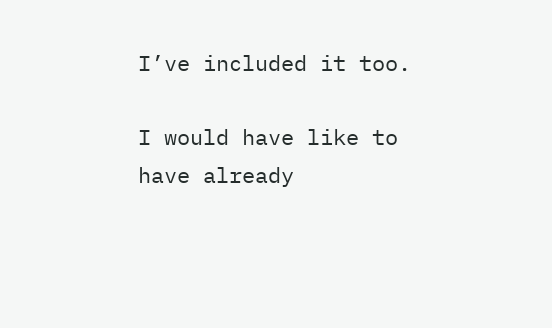I’ve included it too.

I would have like to have already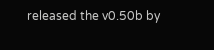released the v0.50b by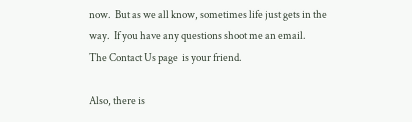now.  But as we all know, sometimes life just gets in the way.  If you have any questions shoot me an email.  The Contact Us page  is your friend.

Also, there is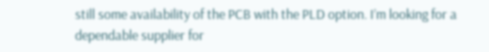still some availability of the PCB with the PLD option. I’m looking for a dependable supplier for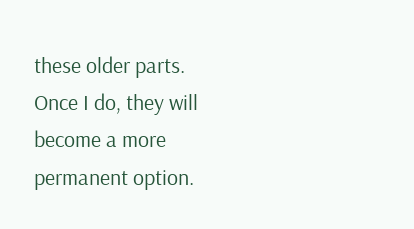these older parts. Once I do, they will become a more permanent option.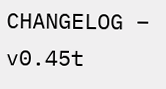CHANGELOG – v0.45t